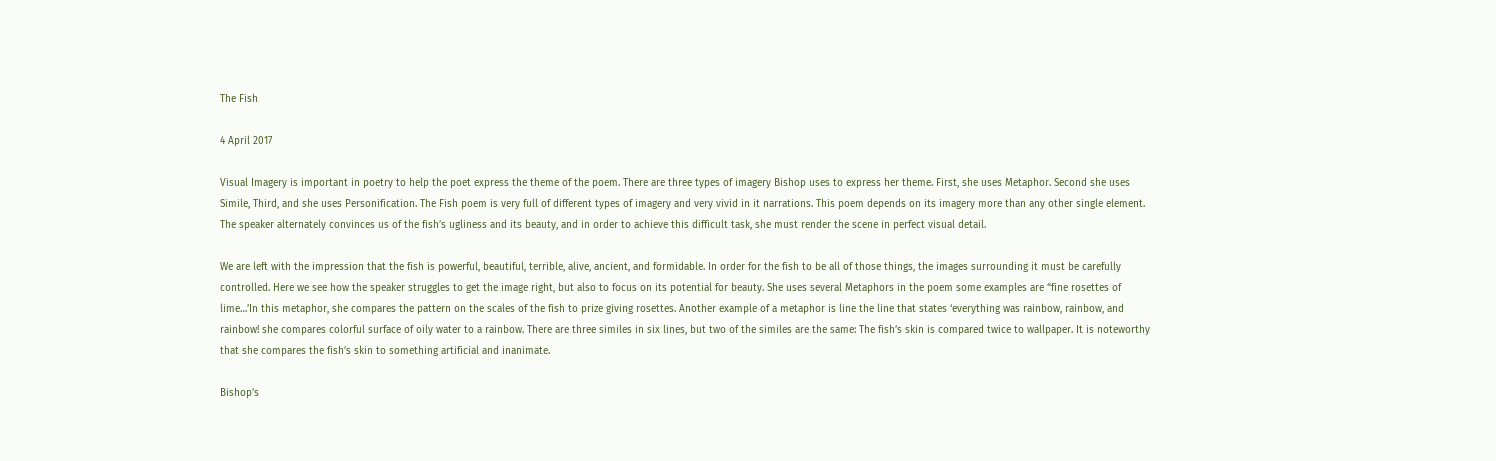The Fish

4 April 2017

Visual Imagery is important in poetry to help the poet express the theme of the poem. There are three types of imagery Bishop uses to express her theme. First, she uses Metaphor. Second she uses Simile, Third, and she uses Personification. The Fish poem is very full of different types of imagery and very vivid in it narrations. This poem depends on its imagery more than any other single element. The speaker alternately convinces us of the fish’s ugliness and its beauty, and in order to achieve this difficult task, she must render the scene in perfect visual detail.

We are left with the impression that the fish is powerful, beautiful, terrible, alive, ancient, and formidable. In order for the fish to be all of those things, the images surrounding it must be carefully controlled. Here we see how the speaker struggles to get the image right, but also to focus on its potential for beauty. She uses several Metaphors in the poem some examples are “fine rosettes of lime…’In this metaphor, she compares the pattern on the scales of the fish to prize giving rosettes. Another example of a metaphor is line the line that states ‘everything was rainbow, rainbow, and rainbow! she compares colorful surface of oily water to a rainbow. There are three similes in six lines, but two of the similes are the same: The fish’s skin is compared twice to wallpaper. It is noteworthy that she compares the fish’s skin to something artificial and inanimate.

Bishop’s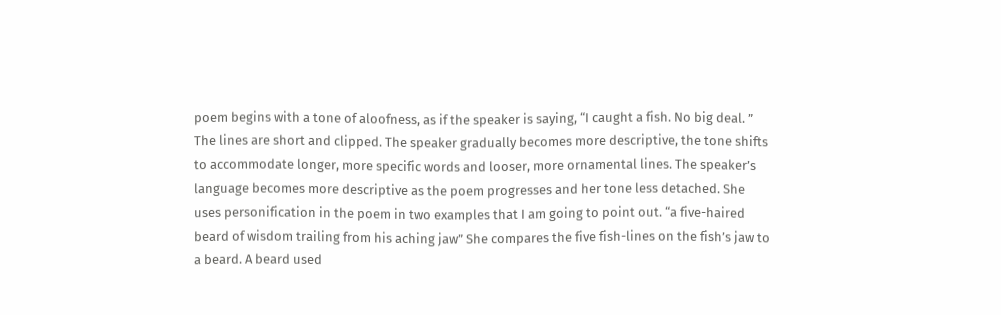poem begins with a tone of aloofness, as if the speaker is saying, “I caught a fish. No big deal. ” The lines are short and clipped. The speaker gradually becomes more descriptive, the tone shifts to accommodate longer, more specific words and looser, more ornamental lines. The speaker’s language becomes more descriptive as the poem progresses and her tone less detached. She uses personification in the poem in two examples that I am going to point out. “a five-haired beard of wisdom trailing from his aching jaw” She compares the five fish-lines on the fish’s jaw to a beard. A beard used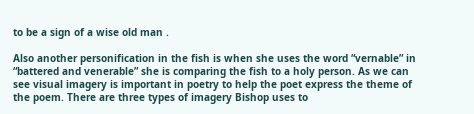to be a sign of a wise old man .

Also another personification in the fish is when she uses the word “vernable” in “battered and venerable” she is comparing the fish to a holy person. As we can see visual imagery is important in poetry to help the poet express the theme of the poem. There are three types of imagery Bishop uses to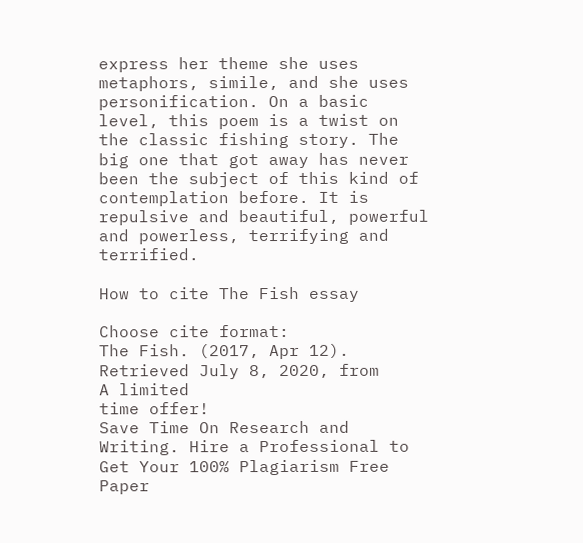express her theme she uses metaphors, simile, and she uses personification. On a basic level, this poem is a twist on the classic fishing story. The big one that got away has never been the subject of this kind of contemplation before. It is repulsive and beautiful, powerful and powerless, terrifying and terrified.

How to cite The Fish essay

Choose cite format:
The Fish. (2017, Apr 12). Retrieved July 8, 2020, from
A limited
time offer!
Save Time On Research and Writing. Hire a Professional to Get Your 100% Plagiarism Free Paper